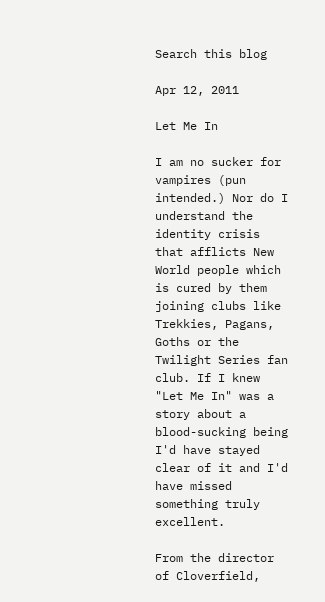Search this blog

Apr 12, 2011

Let Me In

I am no sucker for vampires (pun intended.) Nor do I understand the identity crisis that afflicts New World people which is cured by them joining clubs like Trekkies, Pagans, Goths or the Twilight Series fan club. If I knew "Let Me In" was a story about a blood-sucking being I'd have stayed clear of it and I'd have missed something truly excellent.

From the director of Cloverfield,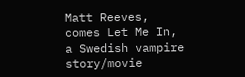Matt Reeves, comes Let Me In, a Swedish vampire story/movie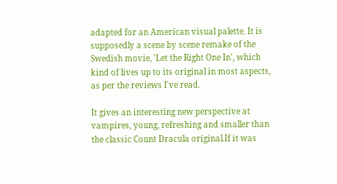adapted for an American visual palette. It is supposedly a scene by scene remake of the Swedish movie, 'Let the Right One In', which kind of lives up to its original in most aspects, as per the reviews I've read.

It gives an interesting new perspective at vampires, young, refreshing and smaller than the classic Count Dracula original.If it was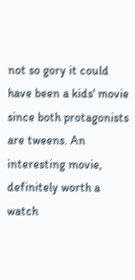not so gory it could have been a kids' movie since both protagonists are tweens. An interesting movie, definitely worth a watch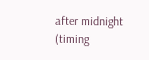after midnight (timing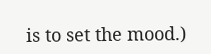is to set the mood.)